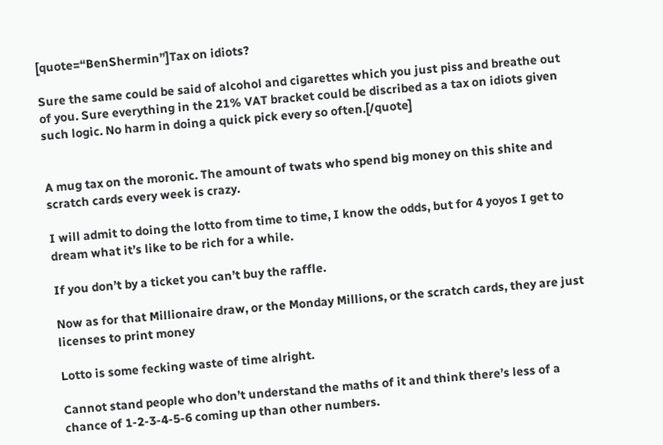[quote=“BenShermin”]Tax on idiots?

Sure the same could be said of alcohol and cigarettes which you just piss and breathe out of you. Sure everything in the 21% VAT bracket could be discribed as a tax on idiots given such logic. No harm in doing a quick pick every so often.[/quote]


A mug tax on the moronic. The amount of twats who spend big money on this shite and scratch cards every week is crazy.

I will admit to doing the lotto from time to time, I know the odds, but for 4 yoyos I get to dream what it’s like to be rich for a while.

If you don’t by a ticket you can’t buy the raffle.

Now as for that Millionaire draw, or the Monday Millions, or the scratch cards, they are just licenses to print money

Lotto is some fecking waste of time alright.

Cannot stand people who don’t understand the maths of it and think there’s less of a chance of 1-2-3-4-5-6 coming up than other numbers.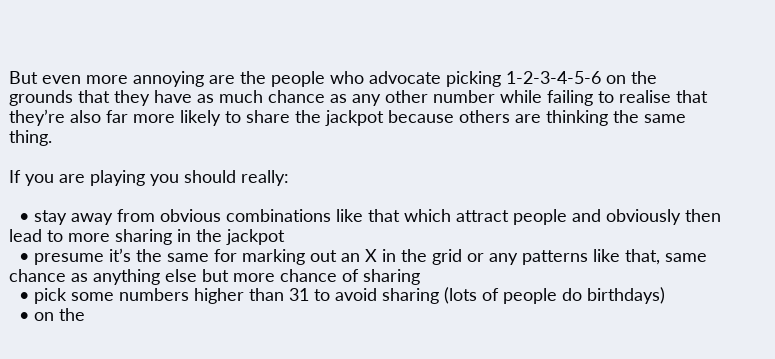But even more annoying are the people who advocate picking 1-2-3-4-5-6 on the grounds that they have as much chance as any other number while failing to realise that they’re also far more likely to share the jackpot because others are thinking the same thing.

If you are playing you should really:

  • stay away from obvious combinations like that which attract people and obviously then lead to more sharing in the jackpot
  • presume it’s the same for marking out an X in the grid or any patterns like that, same chance as anything else but more chance of sharing
  • pick some numbers higher than 31 to avoid sharing (lots of people do birthdays)
  • on the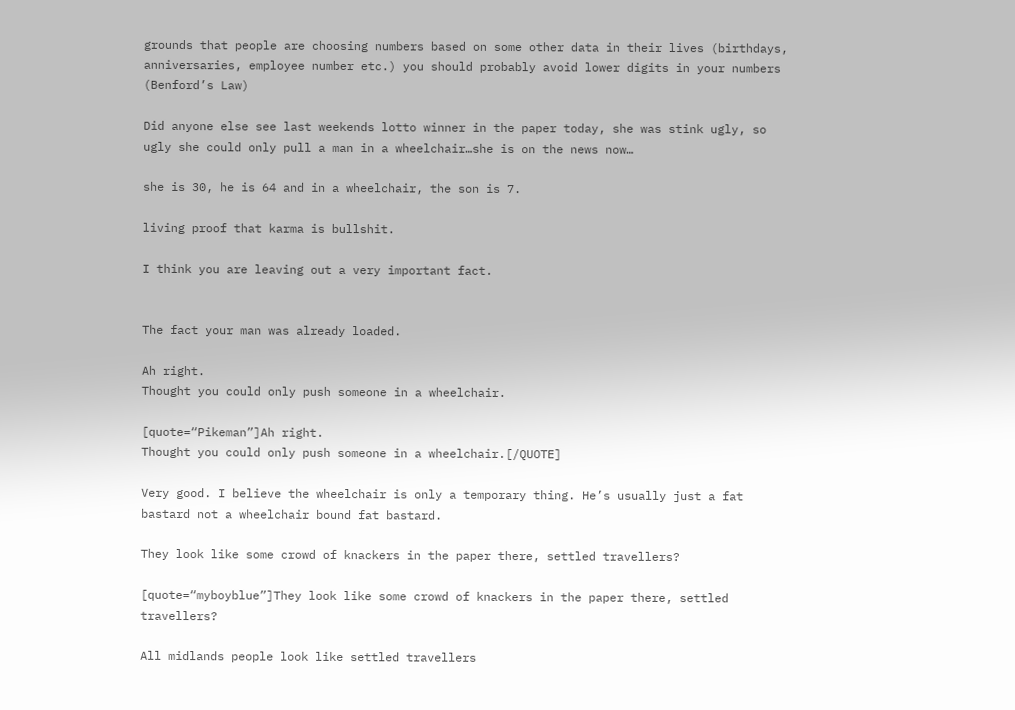grounds that people are choosing numbers based on some other data in their lives (birthdays, anniversaries, employee number etc.) you should probably avoid lower digits in your numbers (Benford’s Law)

Did anyone else see last weekends lotto winner in the paper today, she was stink ugly, so ugly she could only pull a man in a wheelchair…she is on the news now…

she is 30, he is 64 and in a wheelchair, the son is 7.

living proof that karma is bullshit.

I think you are leaving out a very important fact.


The fact your man was already loaded.

Ah right.
Thought you could only push someone in a wheelchair.

[quote=“Pikeman”]Ah right.
Thought you could only push someone in a wheelchair.[/QUOTE]

Very good. I believe the wheelchair is only a temporary thing. He’s usually just a fat bastard not a wheelchair bound fat bastard.

They look like some crowd of knackers in the paper there, settled travellers?

[quote=“myboyblue”]They look like some crowd of knackers in the paper there, settled travellers?

All midlands people look like settled travellers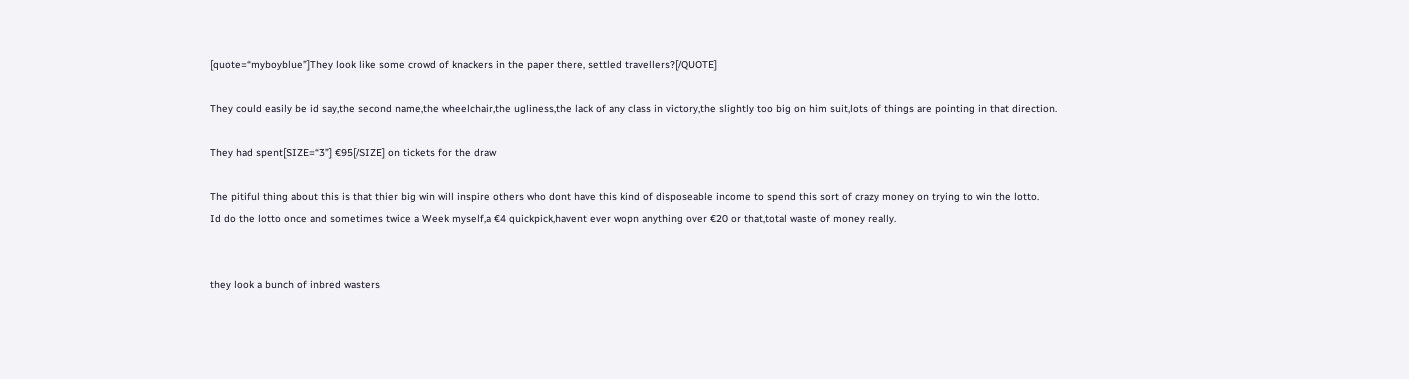[quote=“myboyblue”]They look like some crowd of knackers in the paper there, settled travellers?[/QUOTE]

They could easily be id say,the second name,the wheelchair,the ugliness,the lack of any class in victory,the slightly too big on him suit,lots of things are pointing in that direction.

They had spent[SIZE=“3”] €95[/SIZE] on tickets for the draw

The pitiful thing about this is that thier big win will inspire others who dont have this kind of disposeable income to spend this sort of crazy money on trying to win the lotto.
Id do the lotto once and sometimes twice a Week myself,a €4 quickpick,havent ever wopn anything over €20 or that,total waste of money really.


they look a bunch of inbred wasters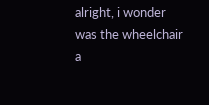alright, i wonder was the wheelchair a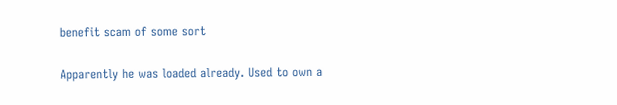benefit scam of some sort

Apparently he was loaded already. Used to own a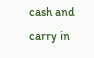cash and carry in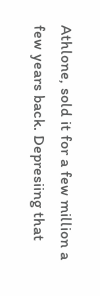Athlone, sold it for a few million a few years back. Depresiing that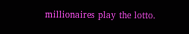millionaires play the lotto.